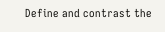Define and contrast the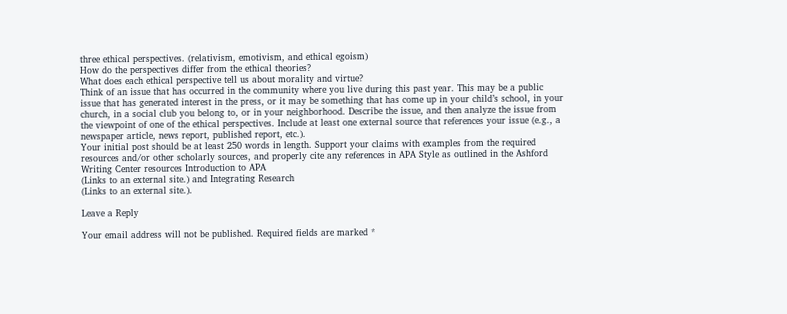three ethical perspectives. (relativism, emotivism, and ethical egoism)
How do the perspectives differ from the ethical theories?
What does each ethical perspective tell us about morality and virtue?
Think of an issue that has occurred in the community where you live during this past year. This may be a public issue that has generated interest in the press, or it may be something that has come up in your child’s school, in your church, in a social club you belong to, or in your neighborhood. Describe the issue, and then analyze the issue from the viewpoint of one of the ethical perspectives. Include at least one external source that references your issue (e.g., a newspaper article, news report, published report, etc.).
Your initial post should be at least 250 words in length. Support your claims with examples from the required resources and/or other scholarly sources, and properly cite any references in APA Style as outlined in the Ashford Writing Center resources Introduction to APA
(Links to an external site.) and Integrating Research
(Links to an external site.).

Leave a Reply

Your email address will not be published. Required fields are marked *